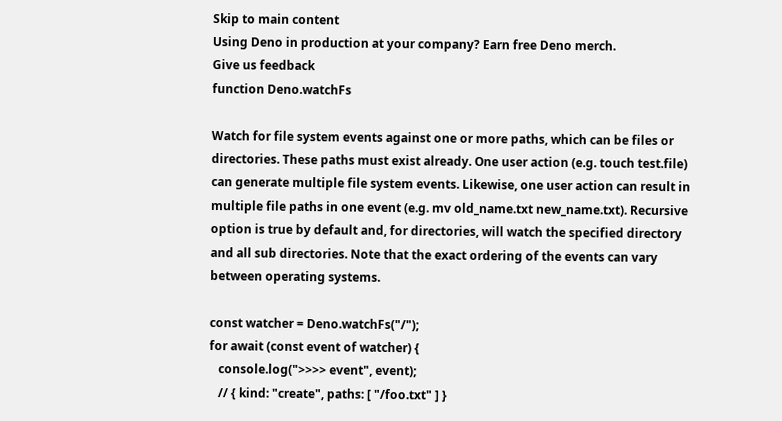Skip to main content
Using Deno in production at your company? Earn free Deno merch.
Give us feedback
function Deno.watchFs

Watch for file system events against one or more paths, which can be files or directories. These paths must exist already. One user action (e.g. touch test.file) can generate multiple file system events. Likewise, one user action can result in multiple file paths in one event (e.g. mv old_name.txt new_name.txt). Recursive option is true by default and, for directories, will watch the specified directory and all sub directories. Note that the exact ordering of the events can vary between operating systems.

const watcher = Deno.watchFs("/");
for await (const event of watcher) {
   console.log(">>>> event", event);
   // { kind: "create", paths: [ "/foo.txt" ] }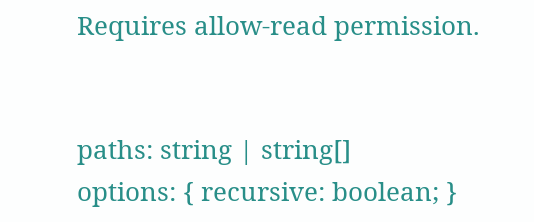Requires allow-read permission.


paths: string | string[]
options: { recursive: boolean; }